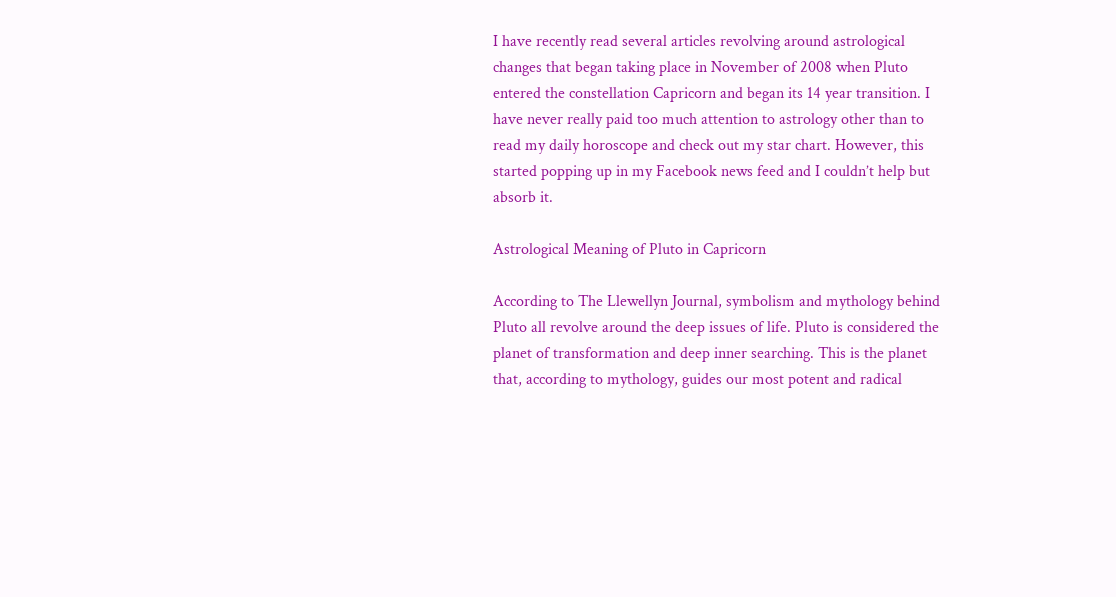I have recently read several articles revolving around astrological changes that began taking place in November of 2008 when Pluto entered the constellation Capricorn and began its 14 year transition. I have never really paid too much attention to astrology other than to read my daily horoscope and check out my star chart. However, this started popping up in my Facebook news feed and I couldn’t help but absorb it.

Astrological Meaning of Pluto in Capricorn

According to The Llewellyn Journal, symbolism and mythology behind Pluto all revolve around the deep issues of life. Pluto is considered the planet of transformation and deep inner searching. This is the planet that, according to mythology, guides our most potent and radical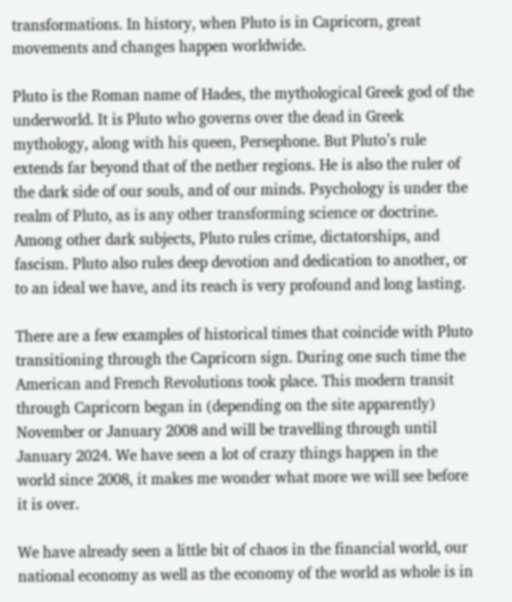transformations. In history, when Pluto is in Capricorn, great movements and changes happen worldwide.

Pluto is the Roman name of Hades, the mythological Greek god of the underworld. It is Pluto who governs over the dead in Greek mythology, along with his queen, Persephone. But Pluto’s rule extends far beyond that of the nether regions. He is also the ruler of the dark side of our souls, and of our minds. Psychology is under the realm of Pluto, as is any other transforming science or doctrine. Among other dark subjects, Pluto rules crime, dictatorships, and fascism. Pluto also rules deep devotion and dedication to another, or to an ideal we have, and its reach is very profound and long lasting.

There are a few examples of historical times that coincide with Pluto transitioning through the Capricorn sign. During one such time the American and French Revolutions took place. This modern transit through Capricorn began in (depending on the site apparently) November or January 2008 and will be travelling through until January 2024. We have seen a lot of crazy things happen in the world since 2008, it makes me wonder what more we will see before it is over.

We have already seen a little bit of chaos in the financial world, our national economy as well as the economy of the world as whole is in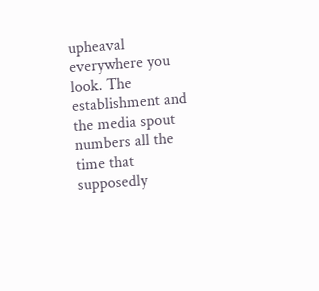upheaval everywhere you look. The establishment and the media spout numbers all the time that supposedly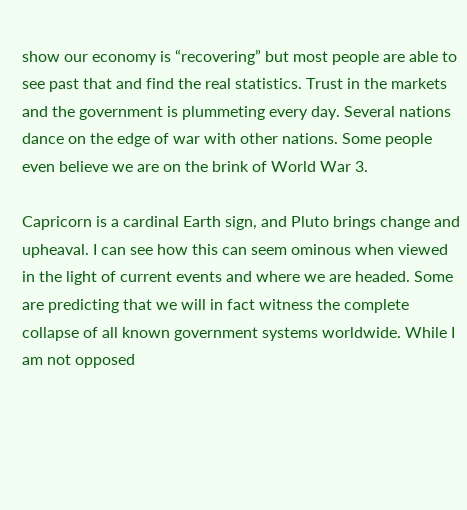show our economy is “recovering” but most people are able to see past that and find the real statistics. Trust in the markets and the government is plummeting every day. Several nations dance on the edge of war with other nations. Some people even believe we are on the brink of World War 3.

Capricorn is a cardinal Earth sign, and Pluto brings change and upheaval. I can see how this can seem ominous when viewed in the light of current events and where we are headed. Some are predicting that we will in fact witness the complete collapse of all known government systems worldwide. While I am not opposed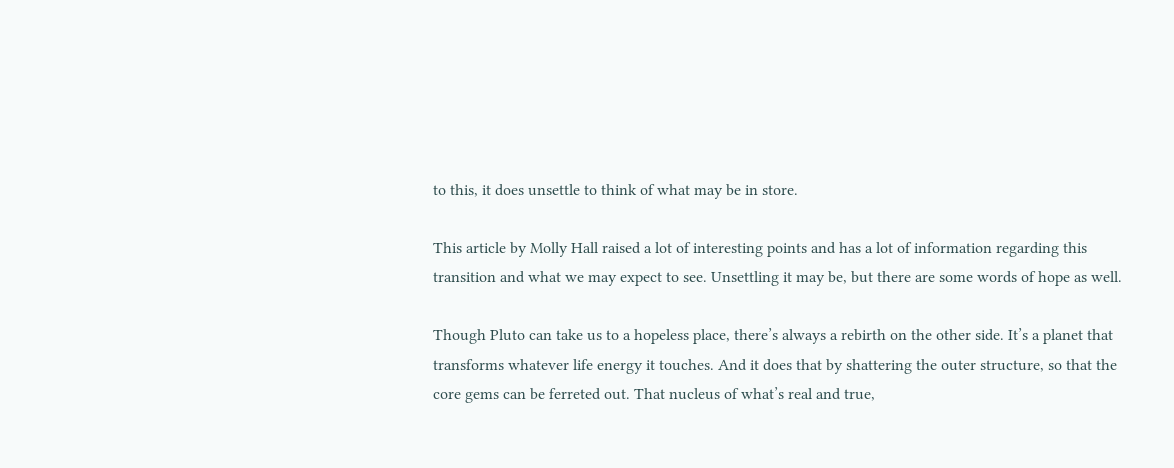to this, it does unsettle to think of what may be in store.

This article by Molly Hall raised a lot of interesting points and has a lot of information regarding this transition and what we may expect to see. Unsettling it may be, but there are some words of hope as well.

Though Pluto can take us to a hopeless place, there’s always a rebirth on the other side. It’s a planet that transforms whatever life energy it touches. And it does that by shattering the outer structure, so that the core gems can be ferreted out. That nucleus of what’s real and true,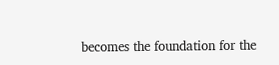becomes the foundation for the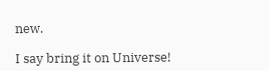new.

I say bring it on Universe!